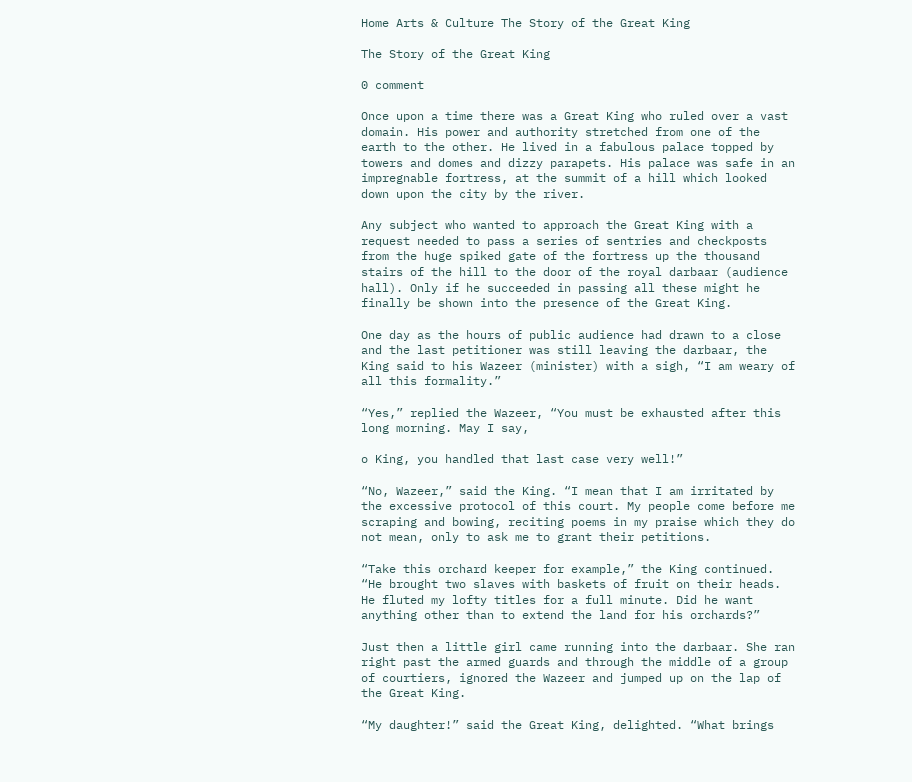Home Arts & Culture The Story of the Great King

The Story of the Great King

0 comment

Once upon a time there was a Great King who ruled over a vast domain. His power and authority stretched from one of the earth to the other. He lived in a fabulous palace topped by towers and domes and dizzy parapets. His palace was safe in an impregnable fortress, at the summit of a hill which looked down upon the city by the river.

Any subject who wanted to approach the Great King with a request needed to pass a series of sentries and checkposts from the huge spiked gate of the fortress up the thousand stairs of the hill to the door of the royal darbaar (audience hall). Only if he succeeded in passing all these might he finally be shown into the presence of the Great King.

One day as the hours of public audience had drawn to a close and the last petitioner was still leaving the darbaar, the King said to his Wazeer (minister) with a sigh, “I am weary of all this formality.”

“Yes,” replied the Wazeer, “You must be exhausted after this long morning. May I say,

o King, you handled that last case very well!”

“No, Wazeer,” said the King. “I mean that I am irritated by the excessive protocol of this court. My people come before me scraping and bowing, reciting poems in my praise which they do not mean, only to ask me to grant their petitions.

“Take this orchard keeper for example,” the King continued. “He brought two slaves with baskets of fruit on their heads. He fluted my lofty titles for a full minute. Did he want anything other than to extend the land for his orchards?”

Just then a little girl came running into the darbaar. She ran right past the armed guards and through the middle of a group of courtiers, ignored the Wazeer and jumped up on the lap of the Great King.

“My daughter!” said the Great King, delighted. “What brings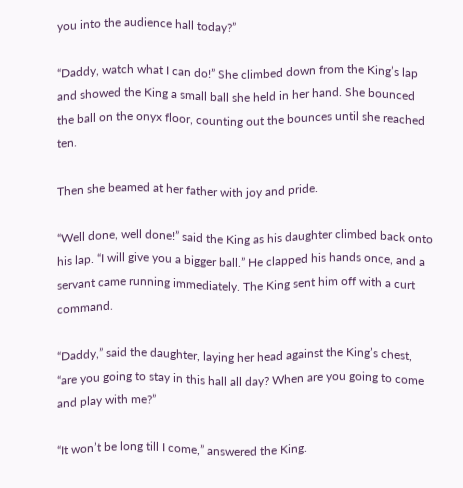you into the audience hall today?”

“Daddy, watch what I can do!” She climbed down from the King’s lap and showed the King a small ball she held in her hand. She bounced the ball on the onyx floor, counting out the bounces until she reached ten.

Then she beamed at her father with joy and pride.

“Well done, well done!” said the King as his daughter climbed back onto his lap. “I will give you a bigger ball.” He clapped his hands once, and a servant came running immediately. The King sent him off with a curt command.

“Daddy,” said the daughter, laying her head against the King’s chest, “are you going to stay in this hall all day? When are you going to come and play with me?”

“It won’t be long till I come,” answered the King.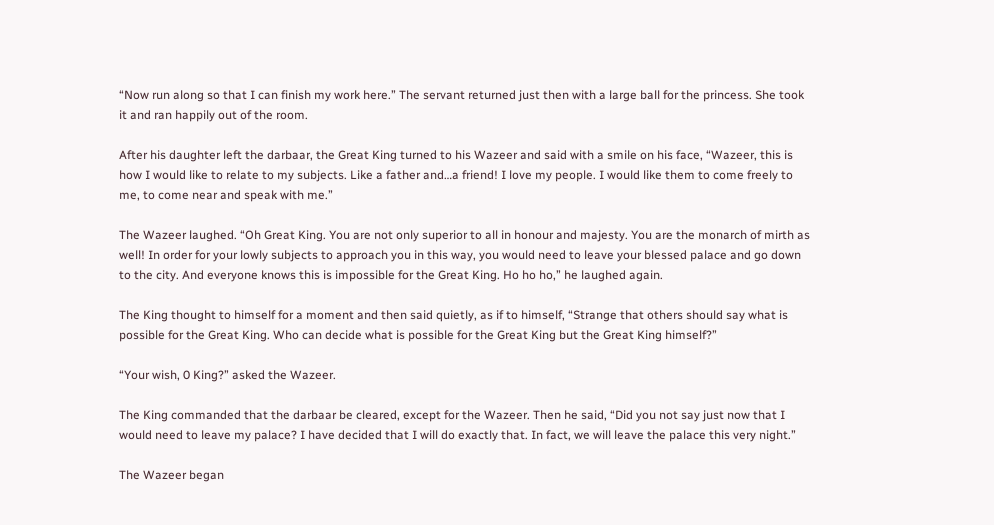“Now run along so that I can finish my work here.” The servant returned just then with a large ball for the princess. She took it and ran happily out of the room.

After his daughter left the darbaar, the Great King turned to his Wazeer and said with a smile on his face, “Wazeer, this is how I would like to relate to my subjects. Like a father and…a friend! I love my people. I would like them to come freely to me, to come near and speak with me.”

The Wazeer laughed. “Oh Great King. You are not only superior to all in honour and majesty. You are the monarch of mirth as well! In order for your lowly subjects to approach you in this way, you would need to leave your blessed palace and go down to the city. And everyone knows this is impossible for the Great King. Ho ho ho,” he laughed again.

The King thought to himself for a moment and then said quietly, as if to himself, “Strange that others should say what is possible for the Great King. Who can decide what is possible for the Great King but the Great King himself?”

“Your wish, 0 King?” asked the Wazeer.

The King commanded that the darbaar be cleared, except for the Wazeer. Then he said, “Did you not say just now that I would need to leave my palace? I have decided that I will do exactly that. In fact, we will leave the palace this very night.”

The Wazeer began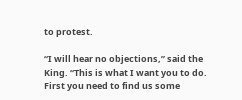to protest.

“I will hear no objections,” said the King. “This is what I want you to do. First you need to find us some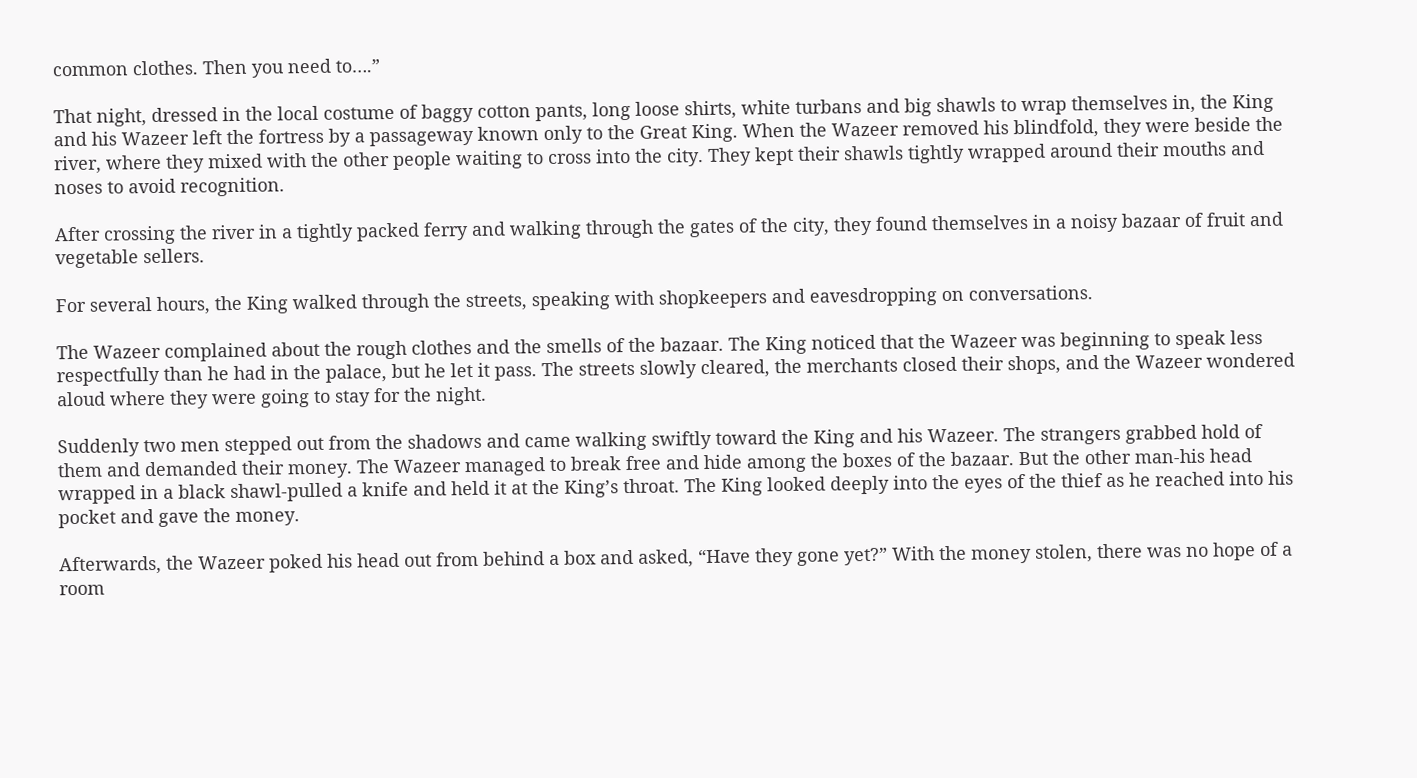common clothes. Then you need to….”

That night, dressed in the local costume of baggy cotton pants, long loose shirts, white turbans and big shawls to wrap themselves in, the King and his Wazeer left the fortress by a passageway known only to the Great King. When the Wazeer removed his blindfold, they were beside the river, where they mixed with the other people waiting to cross into the city. They kept their shawls tightly wrapped around their mouths and noses to avoid recognition.

After crossing the river in a tightly packed ferry and walking through the gates of the city, they found themselves in a noisy bazaar of fruit and vegetable sellers.

For several hours, the King walked through the streets, speaking with shopkeepers and eavesdropping on conversations.

The Wazeer complained about the rough clothes and the smells of the bazaar. The King noticed that the Wazeer was beginning to speak less respectfully than he had in the palace, but he let it pass. The streets slowly cleared, the merchants closed their shops, and the Wazeer wondered aloud where they were going to stay for the night.

Suddenly two men stepped out from the shadows and came walking swiftly toward the King and his Wazeer. The strangers grabbed hold of them and demanded their money. The Wazeer managed to break free and hide among the boxes of the bazaar. But the other man-his head wrapped in a black shawl-pulled a knife and held it at the King’s throat. The King looked deeply into the eyes of the thief as he reached into his pocket and gave the money.

Afterwards, the Wazeer poked his head out from behind a box and asked, “Have they gone yet?” With the money stolen, there was no hope of a room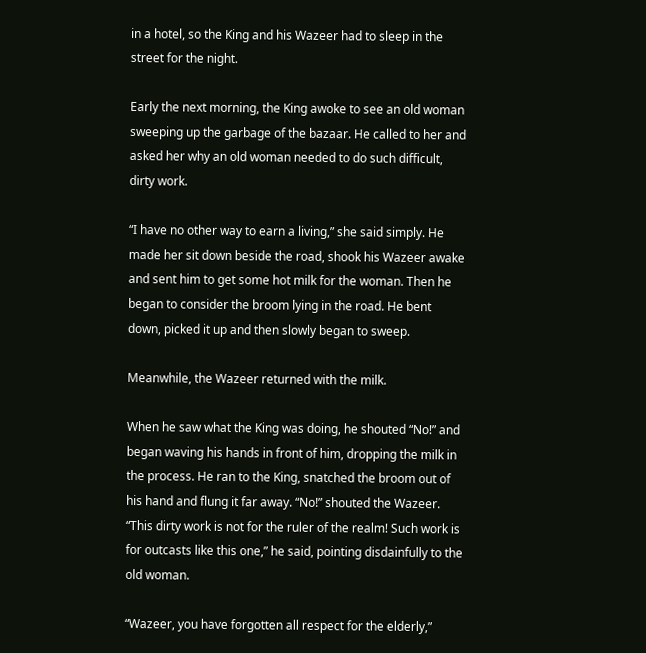in a hotel, so the King and his Wazeer had to sleep in the street for the night.

Early the next morning, the King awoke to see an old woman sweeping up the garbage of the bazaar. He called to her and asked her why an old woman needed to do such difficult, dirty work.

“I have no other way to earn a living,” she said simply. He made her sit down beside the road, shook his Wazeer awake and sent him to get some hot milk for the woman. Then he began to consider the broom lying in the road. He bent down, picked it up and then slowly began to sweep.

Meanwhile, the Wazeer returned with the milk.

When he saw what the King was doing, he shouted “No!” and began waving his hands in front of him, dropping the milk in the process. He ran to the King, snatched the broom out of his hand and flung it far away. “No!” shouted the Wazeer. “This dirty work is not for the ruler of the realm! Such work is for outcasts like this one,” he said, pointing disdainfully to the old woman.

“Wazeer, you have forgotten all respect for the elderly,”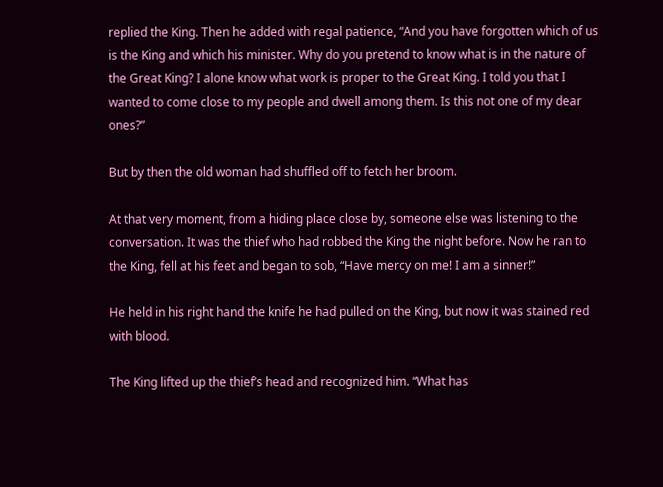replied the King. Then he added with regal patience, “And you have forgotten which of us is the King and which his minister. Why do you pretend to know what is in the nature of the Great King? I alone know what work is proper to the Great King. I told you that I wanted to come close to my people and dwell among them. Is this not one of my dear ones?”

But by then the old woman had shuffled off to fetch her broom.

At that very moment, from a hiding place close by, someone else was listening to the conversation. It was the thief who had robbed the King the night before. Now he ran to the King, fell at his feet and began to sob, “Have mercy on me! I am a sinner!”

He held in his right hand the knife he had pulled on the King, but now it was stained red with blood.

The King lifted up the thief’s head and recognized him. “What has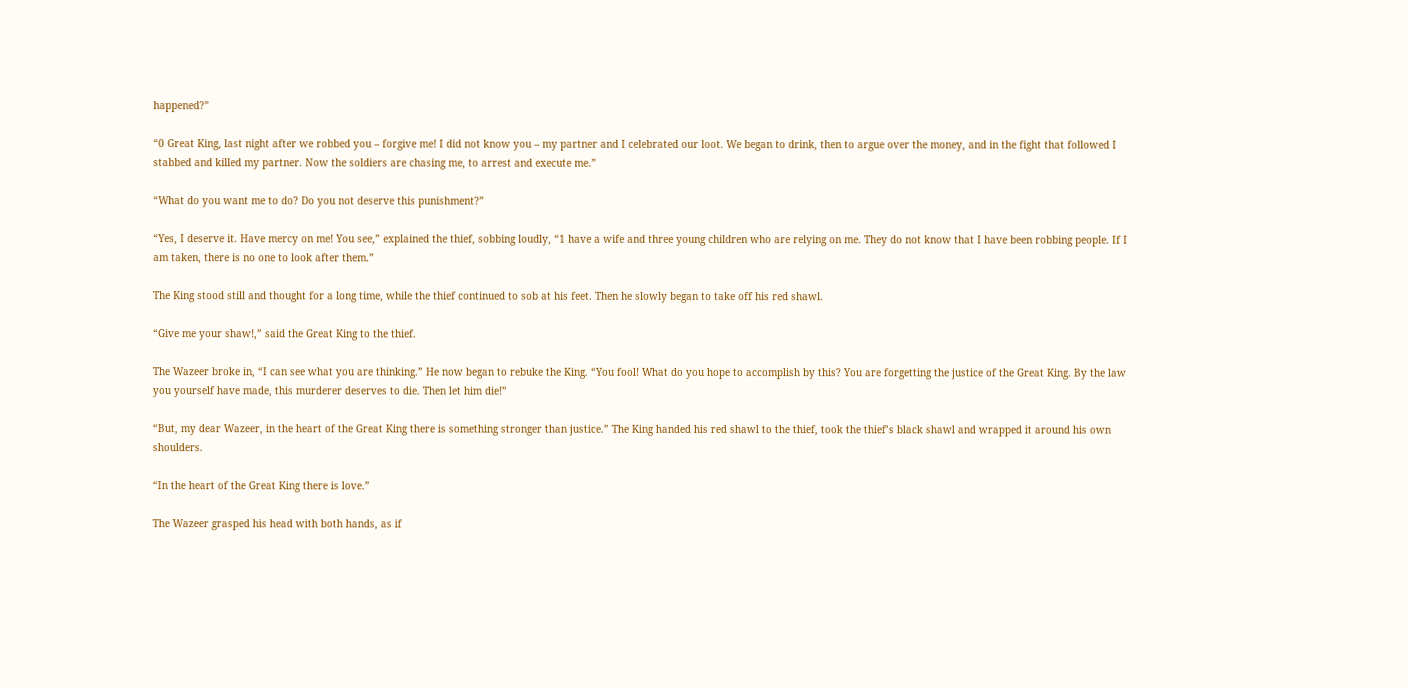happened?”

“0 Great King, last night after we robbed you – forgive me! I did not know you – my partner and I celebrated our loot. We began to drink, then to argue over the money, and in the fight that followed I stabbed and killed my partner. Now the soldiers are chasing me, to arrest and execute me.”

“What do you want me to do? Do you not deserve this punishment?”

“Yes, I deserve it. Have mercy on me! You see,” explained the thief, sobbing loudly, “1 have a wife and three young children who are relying on me. They do not know that I have been robbing people. If I am taken, there is no one to look after them.”

The King stood still and thought for a long time, while the thief continued to sob at his feet. Then he slowly began to take off his red shawl.

“Give me your shaw!,” said the Great King to the thief.

The Wazeer broke in, “I can see what you are thinking.” He now began to rebuke the King. “You fool! What do you hope to accomplish by this? You are forgetting the justice of the Great King. By the law you yourself have made, this murderer deserves to die. Then let him die!”

“But, my dear Wazeer, in the heart of the Great King there is something stronger than justice.” The King handed his red shawl to the thief, took the thief’s black shawl and wrapped it around his own shoulders.

“In the heart of the Great King there is love.”

The Wazeer grasped his head with both hands, as if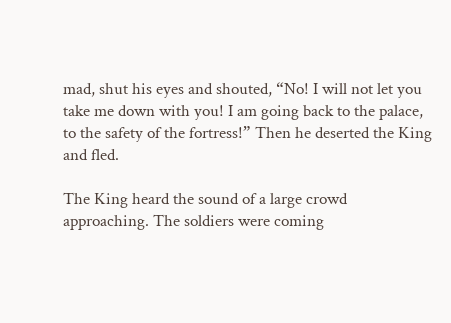mad, shut his eyes and shouted, “No! I will not let you take me down with you! I am going back to the palace, to the safety of the fortress!” Then he deserted the King and fled.

The King heard the sound of a large crowd approaching. The soldiers were coming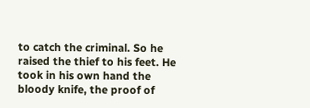to catch the criminal. So he raised the thief to his feet. He took in his own hand the bloody knife, the proof of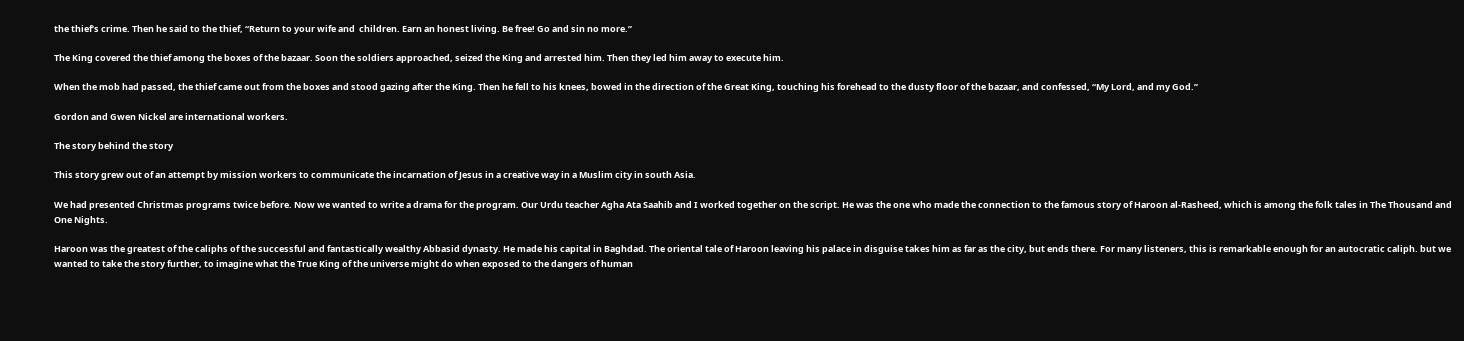the thief’s crime. Then he said to the thief, “Return to your wife and  children. Earn an honest living. Be free! Go and sin no more.”

The King covered the thief among the boxes of the bazaar. Soon the soldiers approached, seized the King and arrested him. Then they led him away to execute him.

When the mob had passed, the thief came out from the boxes and stood gazing after the King. Then he fell to his knees, bowed in the direction of the Great King, touching his forehead to the dusty floor of the bazaar, and confessed, “My Lord, and my God.”

Gordon and Gwen Nickel are international workers.

The story behind the story

This story grew out of an attempt by mission workers to communicate the incarnation of Jesus in a creative way in a Muslim city in south Asia.

We had presented Christmas programs twice before. Now we wanted to write a drama for the program. Our Urdu teacher Agha Ata Saahib and I worked together on the script. He was the one who made the connection to the famous story of Haroon al-Rasheed, which is among the folk tales in The Thousand and One Nights.

Haroon was the greatest of the caliphs of the successful and fantastically wealthy Abbasid dynasty. He made his capital in Baghdad. The oriental tale of Haroon leaving his palace in disguise takes him as far as the city, but ends there. For many listeners, this is remarkable enough for an autocratic caliph. but we wanted to take the story further, to imagine what the True King of the universe might do when exposed to the dangers of human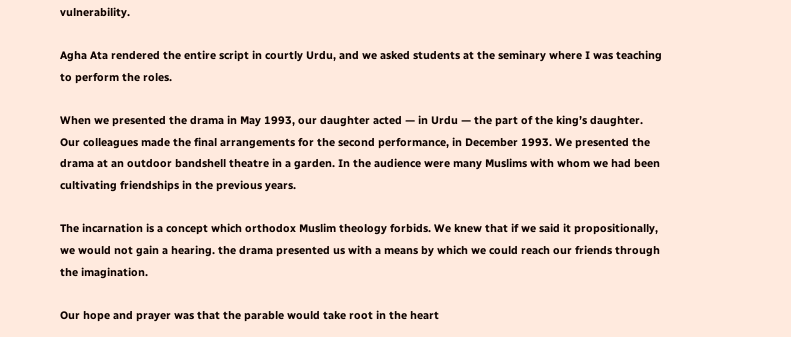vulnerability.

Agha Ata rendered the entire script in courtly Urdu, and we asked students at the seminary where I was teaching to perform the roles.

When we presented the drama in May 1993, our daughter acted — in Urdu — the part of the king’s daughter. Our colleagues made the final arrangements for the second performance, in December 1993. We presented the drama at an outdoor bandshell theatre in a garden. In the audience were many Muslims with whom we had been cultivating friendships in the previous years.

The incarnation is a concept which orthodox Muslim theology forbids. We knew that if we said it propositionally, we would not gain a hearing. the drama presented us with a means by which we could reach our friends through the imagination.

Our hope and prayer was that the parable would take root in the heart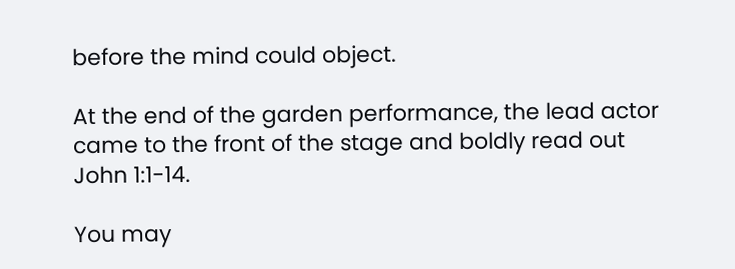before the mind could object.

At the end of the garden performance, the lead actor came to the front of the stage and boldly read out John 1:1-14.

You may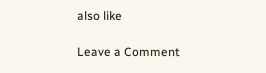also like

Leave a Comment